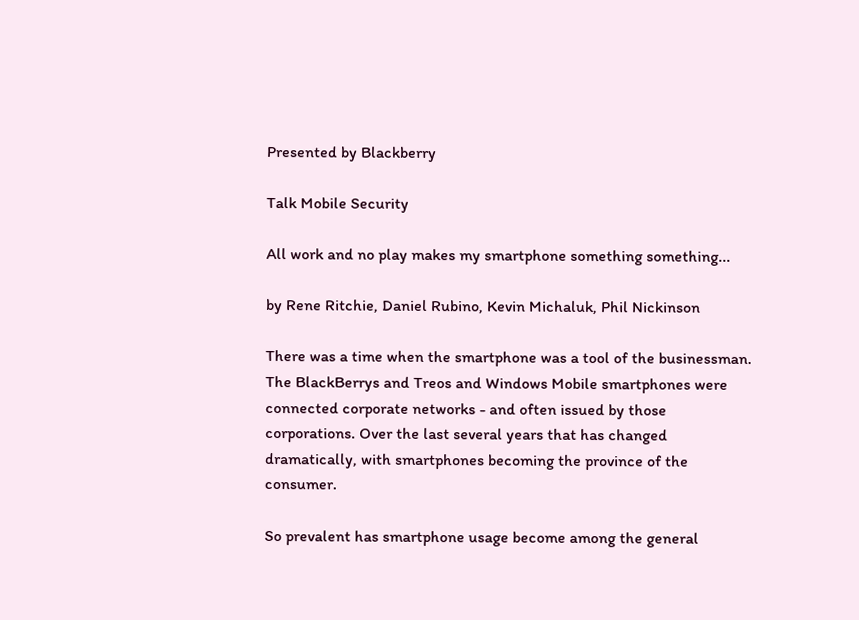Presented by Blackberry

Talk Mobile Security

All work and no play makes my smartphone something something...

by Rene Ritchie, Daniel Rubino, Kevin Michaluk, Phil Nickinson

There was a time when the smartphone was a tool of the businessman. The BlackBerrys and Treos and Windows Mobile smartphones were connected corporate networks - and often issued by those corporations. Over the last several years that has changed dramatically, with smartphones becoming the province of the consumer.

So prevalent has smartphone usage become among the general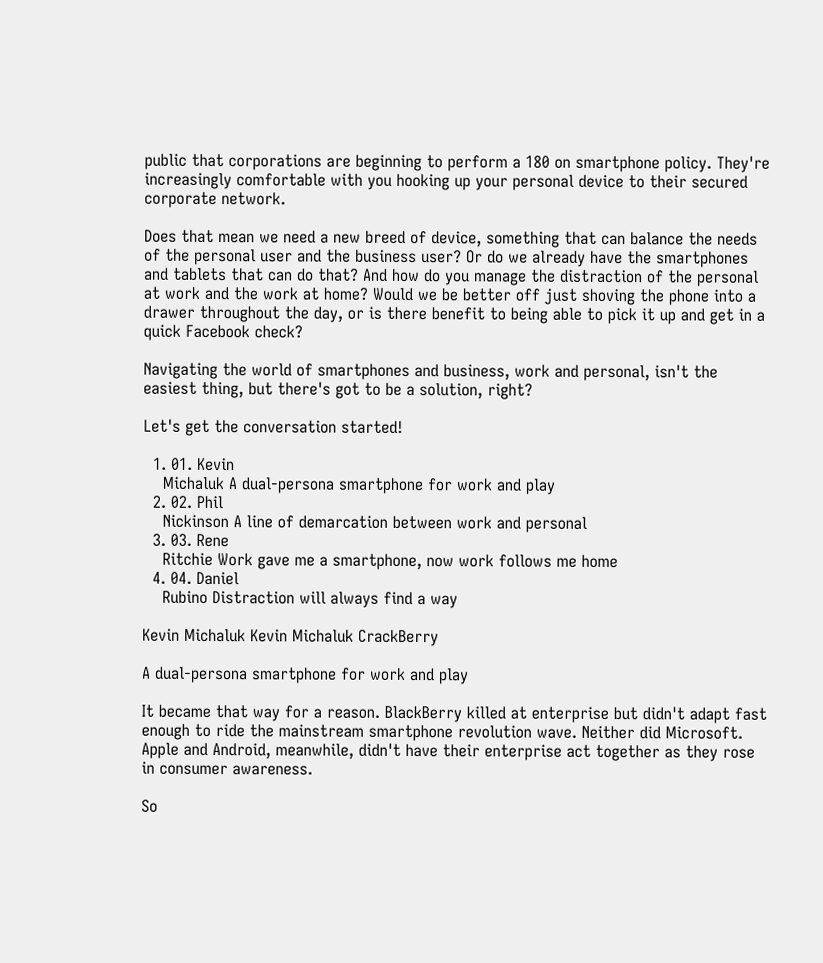public that corporations are beginning to perform a 180 on smartphone policy. They're increasingly comfortable with you hooking up your personal device to their secured corporate network.

Does that mean we need a new breed of device, something that can balance the needs of the personal user and the business user? Or do we already have the smartphones and tablets that can do that? And how do you manage the distraction of the personal at work and the work at home? Would we be better off just shoving the phone into a drawer throughout the day, or is there benefit to being able to pick it up and get in a quick Facebook check?

Navigating the world of smartphones and business, work and personal, isn't the easiest thing, but there's got to be a solution, right?

Let's get the conversation started!

  1. 01. Kevin
    Michaluk A dual-persona smartphone for work and play
  2. 02. Phil
    Nickinson A line of demarcation between work and personal
  3. 03. Rene
    Ritchie Work gave me a smartphone, now work follows me home
  4. 04. Daniel
    Rubino Distraction will always find a way

Kevin Michaluk Kevin Michaluk CrackBerry

A dual-persona smartphone for work and play

It became that way for a reason. BlackBerry killed at enterprise but didn't adapt fast enough to ride the mainstream smartphone revolution wave. Neither did Microsoft. Apple and Android, meanwhile, didn't have their enterprise act together as they rose in consumer awareness.

So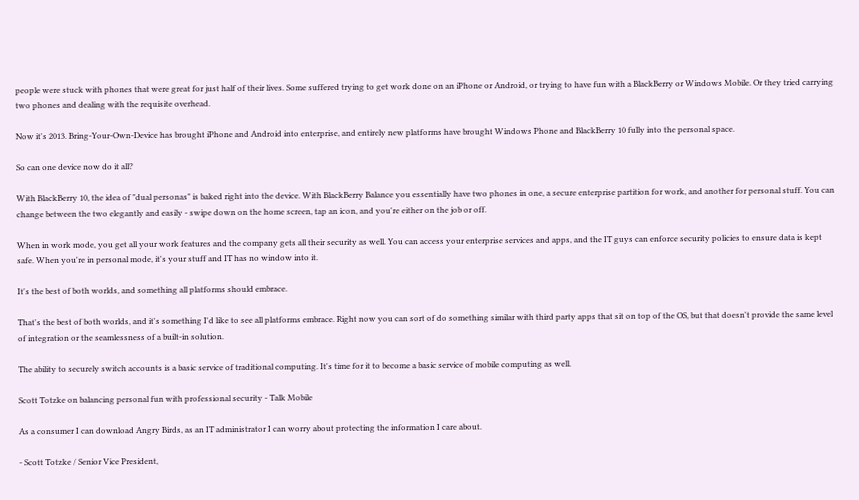people were stuck with phones that were great for just half of their lives. Some suffered trying to get work done on an iPhone or Android, or trying to have fun with a BlackBerry or Windows Mobile. Or they tried carrying two phones and dealing with the requisite overhead.

Now it's 2013. Bring-Your-Own-Device has brought iPhone and Android into enterprise, and entirely new platforms have brought Windows Phone and BlackBerry 10 fully into the personal space.

So can one device now do it all?

With BlackBerry 10, the idea of "dual personas" is baked right into the device. With BlackBerry Balance you essentially have two phones in one, a secure enterprise partition for work, and another for personal stuff. You can change between the two elegantly and easily - swipe down on the home screen, tap an icon, and you're either on the job or off.

When in work mode, you get all your work features and the company gets all their security as well. You can access your enterprise services and apps, and the IT guys can enforce security policies to ensure data is kept safe. When you're in personal mode, it's your stuff and IT has no window into it.

It's the best of both worlds, and something all platforms should embrace.

That's the best of both worlds, and it's something I'd like to see all platforms embrace. Right now you can sort of do something similar with third party apps that sit on top of the OS, but that doesn't provide the same level of integration or the seamlessness of a built-in solution.

The ability to securely switch accounts is a basic service of traditional computing. It's time for it to become a basic service of mobile computing as well.

Scott Totzke on balancing personal fun with professional security - Talk Mobile

As a consumer I can download Angry Birds, as an IT administrator I can worry about protecting the information I care about.

- Scott Totzke / Senior Vice President,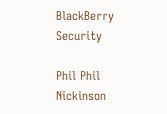BlackBerry Security

Phil Phil Nickinson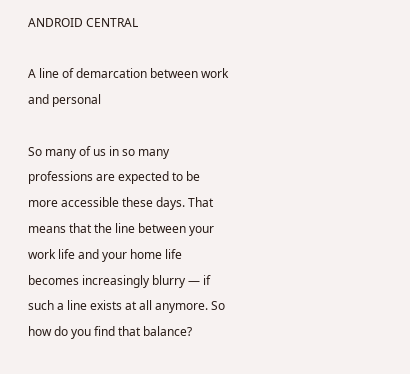ANDROID CENTRAL

A line of demarcation between work and personal

So many of us in so many professions are expected to be more accessible these days. That means that the line between your work life and your home life becomes increasingly blurry — if such a line exists at all anymore. So how do you find that balance?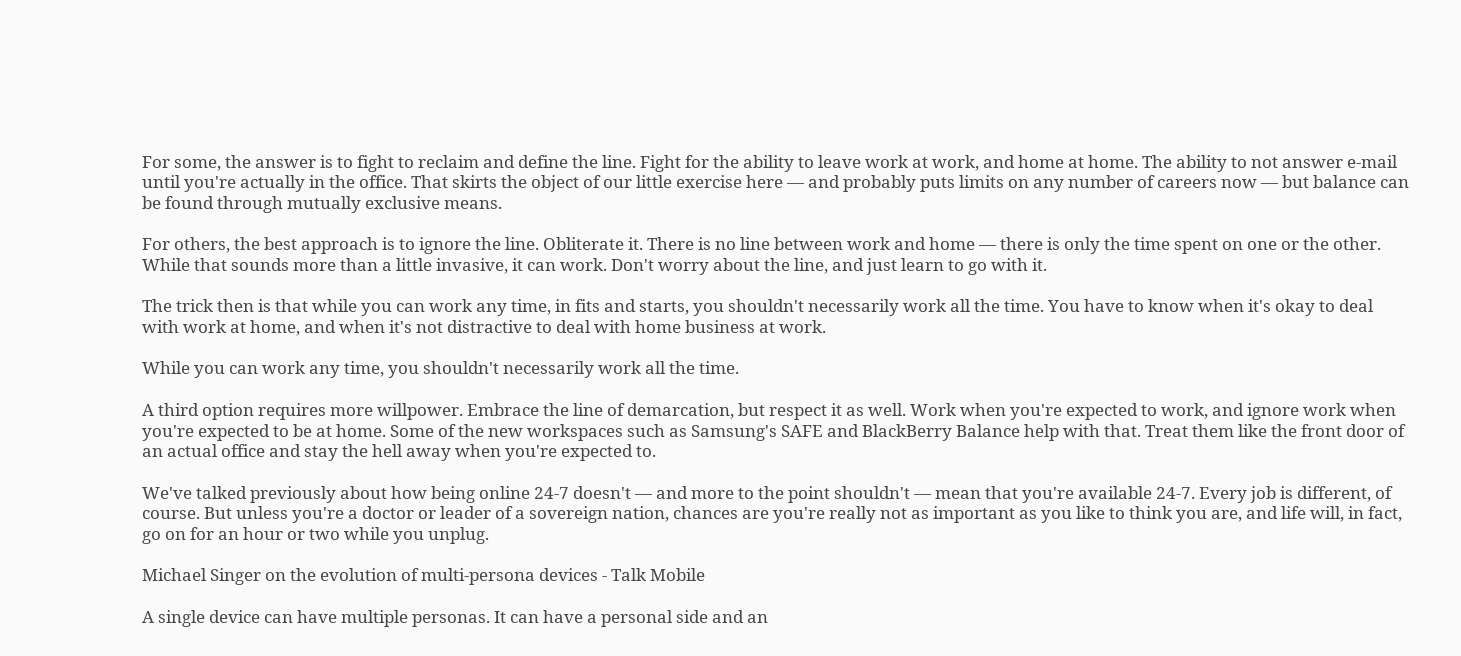For some, the answer is to fight to reclaim and define the line. Fight for the ability to leave work at work, and home at home. The ability to not answer e-mail until you're actually in the office. That skirts the object of our little exercise here — and probably puts limits on any number of careers now — but balance can be found through mutually exclusive means.

For others, the best approach is to ignore the line. Obliterate it. There is no line between work and home — there is only the time spent on one or the other. While that sounds more than a little invasive, it can work. Don't worry about the line, and just learn to go with it.

The trick then is that while you can work any time, in fits and starts, you shouldn't necessarily work all the time. You have to know when it's okay to deal with work at home, and when it's not distractive to deal with home business at work.

While you can work any time, you shouldn't necessarily work all the time.

A third option requires more willpower. Embrace the line of demarcation, but respect it as well. Work when you're expected to work, and ignore work when you're expected to be at home. Some of the new workspaces such as Samsung's SAFE and BlackBerry Balance help with that. Treat them like the front door of an actual office and stay the hell away when you're expected to.

We've talked previously about how being online 24-7 doesn't — and more to the point shouldn't — mean that you're available 24-7. Every job is different, of course. But unless you're a doctor or leader of a sovereign nation, chances are you're really not as important as you like to think you are, and life will, in fact, go on for an hour or two while you unplug.

Michael Singer on the evolution of multi-persona devices - Talk Mobile

A single device can have multiple personas. It can have a personal side and an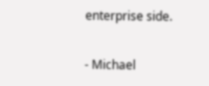enterprise side.

- Michael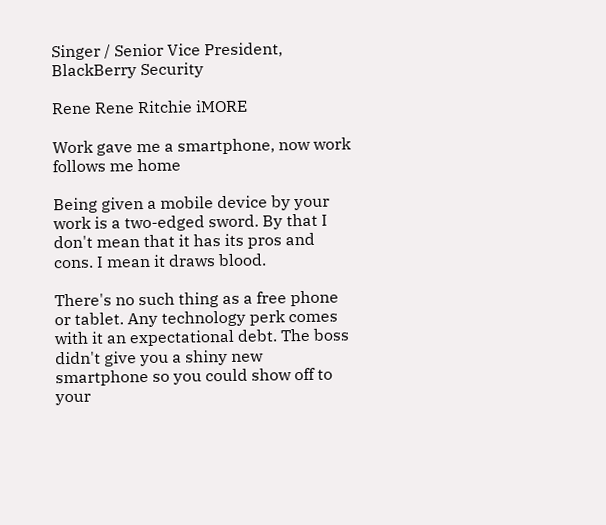Singer / Senior Vice President, BlackBerry Security

Rene Rene Ritchie iMORE

Work gave me a smartphone, now work follows me home

Being given a mobile device by your work is a two-edged sword. By that I don't mean that it has its pros and cons. I mean it draws blood.

There's no such thing as a free phone or tablet. Any technology perk comes with it an expectational debt. The boss didn't give you a shiny new smartphone so you could show off to your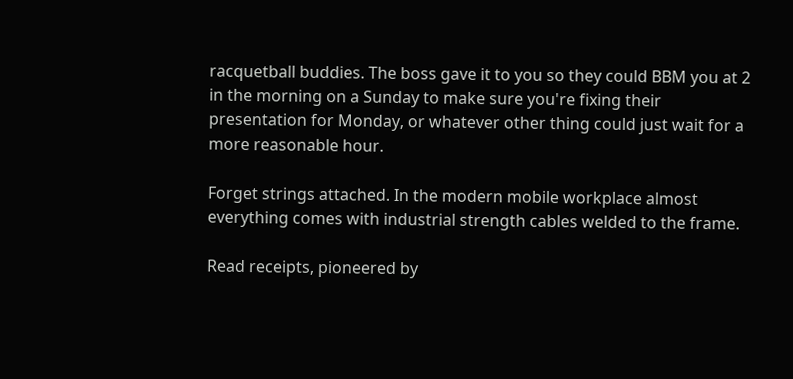racquetball buddies. The boss gave it to you so they could BBM you at 2 in the morning on a Sunday to make sure you're fixing their presentation for Monday, or whatever other thing could just wait for a more reasonable hour.

Forget strings attached. In the modern mobile workplace almost everything comes with industrial strength cables welded to the frame.

Read receipts, pioneered by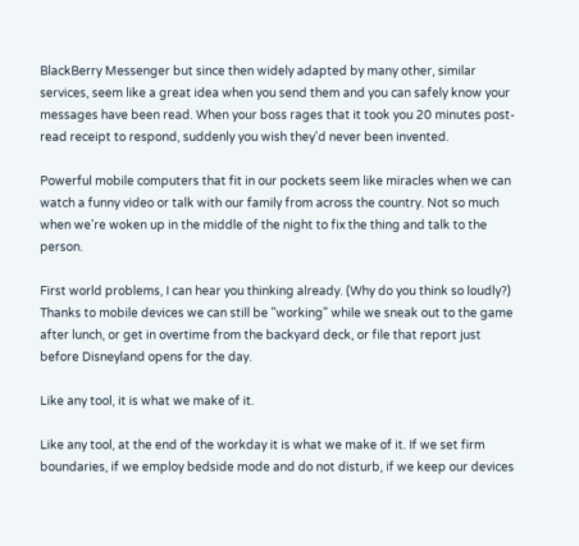BlackBerry Messenger but since then widely adapted by many other, similar services, seem like a great idea when you send them and you can safely know your messages have been read. When your boss rages that it took you 20 minutes post-read receipt to respond, suddenly you wish they'd never been invented.

Powerful mobile computers that fit in our pockets seem like miracles when we can watch a funny video or talk with our family from across the country. Not so much when we're woken up in the middle of the night to fix the thing and talk to the person.

First world problems, I can hear you thinking already. (Why do you think so loudly?) Thanks to mobile devices we can still be "working" while we sneak out to the game after lunch, or get in overtime from the backyard deck, or file that report just before Disneyland opens for the day.

Like any tool, it is what we make of it.

Like any tool, at the end of the workday it is what we make of it. If we set firm boundaries, if we employ bedside mode and do not disturb, if we keep our devices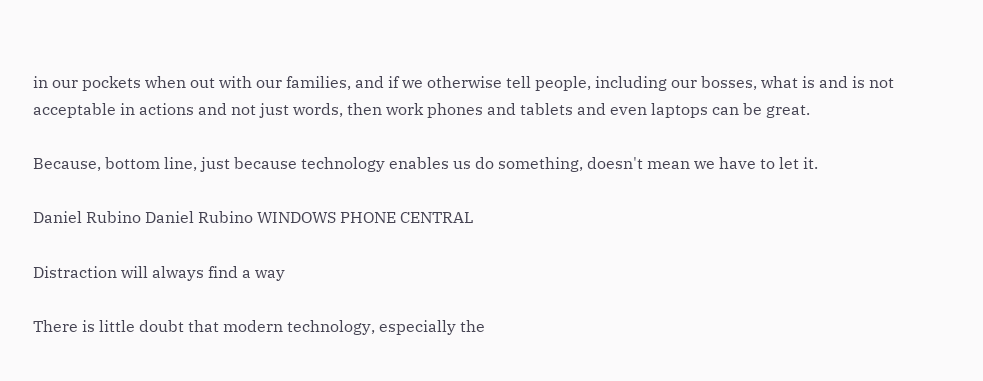in our pockets when out with our families, and if we otherwise tell people, including our bosses, what is and is not acceptable in actions and not just words, then work phones and tablets and even laptops can be great.

Because, bottom line, just because technology enables us do something, doesn't mean we have to let it.

Daniel Rubino Daniel Rubino WINDOWS PHONE CENTRAL

Distraction will always find a way

There is little doubt that modern technology, especially the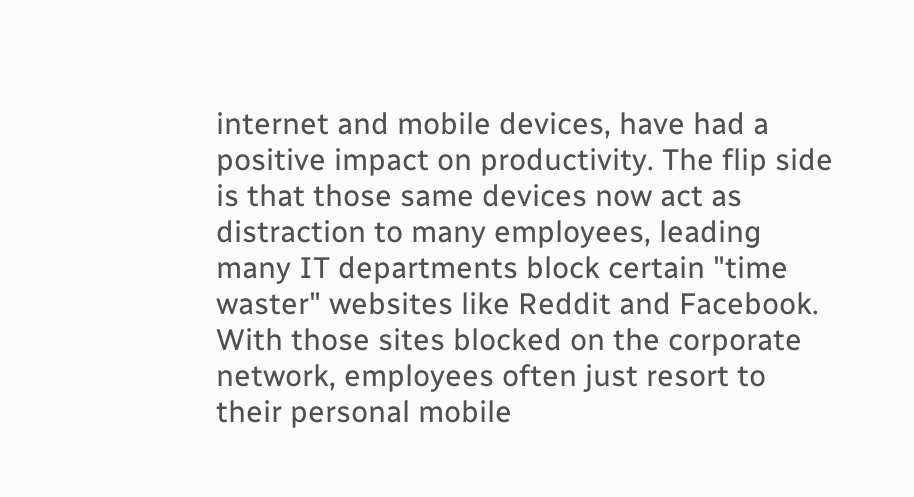internet and mobile devices, have had a positive impact on productivity. The flip side is that those same devices now act as distraction to many employees, leading many IT departments block certain "time waster" websites like Reddit and Facebook. With those sites blocked on the corporate network, employees often just resort to their personal mobile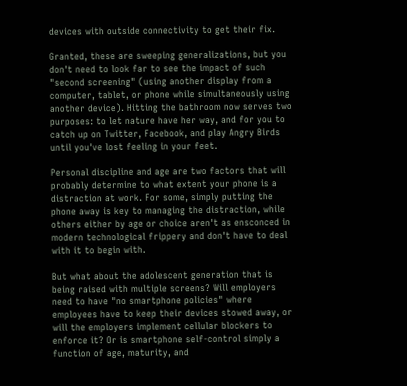devices with outside connectivity to get their fix.

Granted, these are sweeping generalizations, but you don't need to look far to see the impact of such "second screening" (using another display from a computer, tablet, or phone while simultaneously using another device). Hitting the bathroom now serves two purposes: to let nature have her way, and for you to catch up on Twitter, Facebook, and play Angry Birds until you've lost feeling in your feet.

Personal discipline and age are two factors that will probably determine to what extent your phone is a distraction at work. For some, simply putting the phone away is key to managing the distraction, while others either by age or choice aren't as ensconced in modern technological frippery and don't have to deal with it to begin with.

But what about the adolescent generation that is being raised with multiple screens? Will employers need to have "no smartphone policies" where employees have to keep their devices stowed away, or will the employers implement cellular blockers to enforce it? Or is smartphone self-control simply a function of age, maturity, and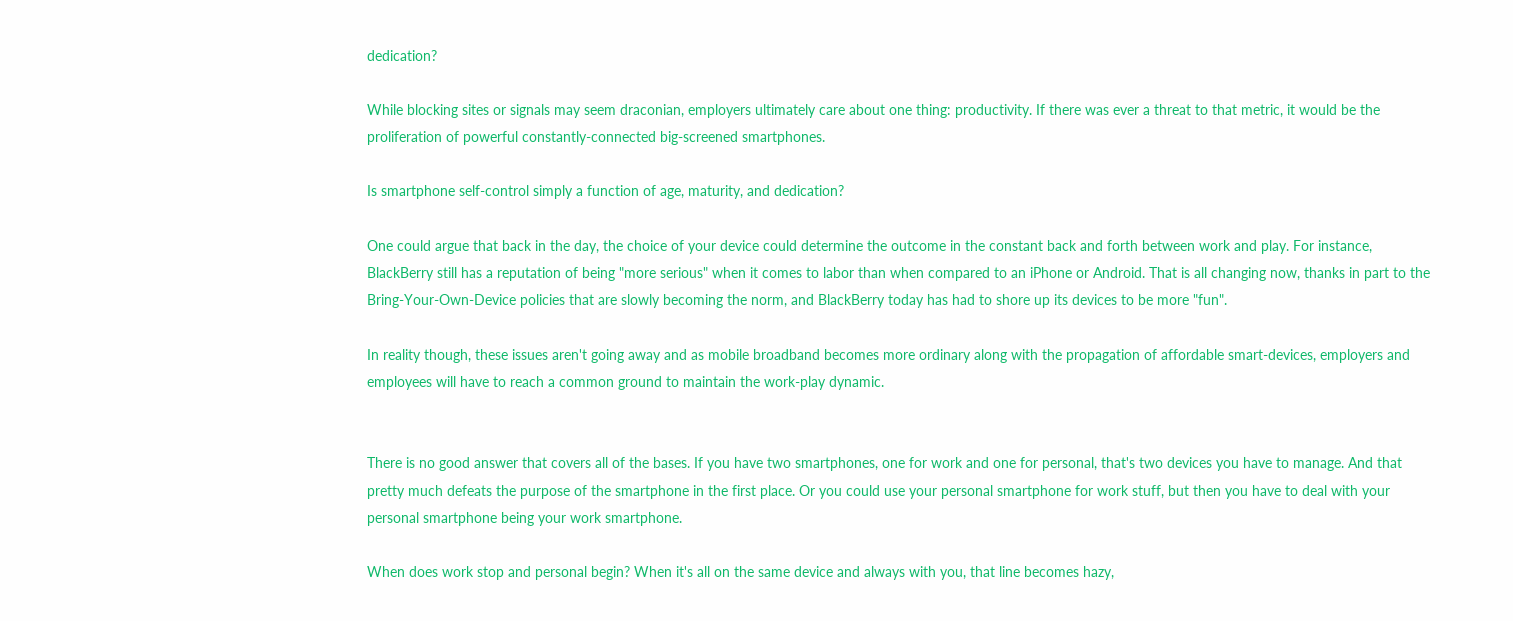dedication?

While blocking sites or signals may seem draconian, employers ultimately care about one thing: productivity. If there was ever a threat to that metric, it would be the proliferation of powerful constantly-connected big-screened smartphones.

Is smartphone self-control simply a function of age, maturity, and dedication?

One could argue that back in the day, the choice of your device could determine the outcome in the constant back and forth between work and play. For instance, BlackBerry still has a reputation of being "more serious" when it comes to labor than when compared to an iPhone or Android. That is all changing now, thanks in part to the Bring-Your-Own-Device policies that are slowly becoming the norm, and BlackBerry today has had to shore up its devices to be more "fun".

In reality though, these issues aren't going away and as mobile broadband becomes more ordinary along with the propagation of affordable smart-devices, employers and employees will have to reach a common ground to maintain the work-play dynamic.


There is no good answer that covers all of the bases. If you have two smartphones, one for work and one for personal, that's two devices you have to manage. And that pretty much defeats the purpose of the smartphone in the first place. Or you could use your personal smartphone for work stuff, but then you have to deal with your personal smartphone being your work smartphone.

When does work stop and personal begin? When it's all on the same device and always with you, that line becomes hazy,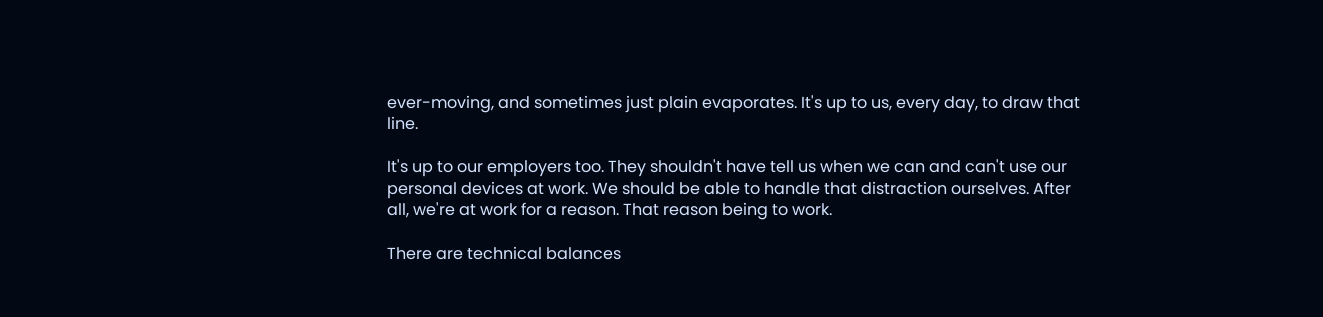ever-moving, and sometimes just plain evaporates. It's up to us, every day, to draw that line.

It's up to our employers too. They shouldn't have tell us when we can and can't use our personal devices at work. We should be able to handle that distraction ourselves. After all, we're at work for a reason. That reason being to work.

There are technical balances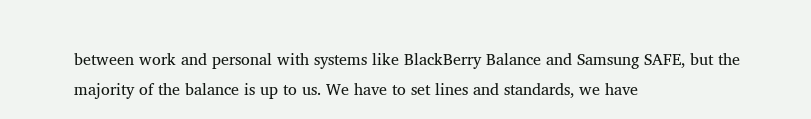between work and personal with systems like BlackBerry Balance and Samsung SAFE, but the majority of the balance is up to us. We have to set lines and standards, we have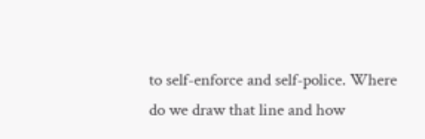to self-enforce and self-police. Where do we draw that line and how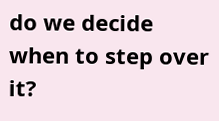do we decide when to step over it?